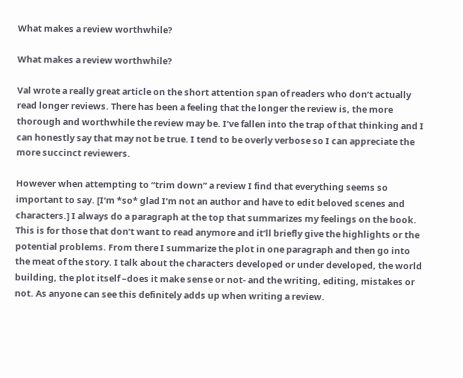What makes a review worthwhile?

What makes a review worthwhile?

Val wrote a really great article on the short attention span of readers who don’t actually read longer reviews. There has been a feeling that the longer the review is, the more thorough and worthwhile the review may be. I’ve fallen into the trap of that thinking and I can honestly say that may not be true. I tend to be overly verbose so I can appreciate the more succinct reviewers.

However when attempting to “trim down” a review I find that everything seems so important to say. [I’m *so* glad I’m not an author and have to edit beloved scenes and characters.] I always do a paragraph at the top that summarizes my feelings on the book. This is for those that don’t want to read anymore and it’ll briefly give the highlights or the potential problems. From there I summarize the plot in one paragraph and then go into the meat of the story. I talk about the characters developed or under developed, the world building, the plot itself –does it make sense or not- and the writing, editing, mistakes or not. As anyone can see this definitely adds up when writing a review.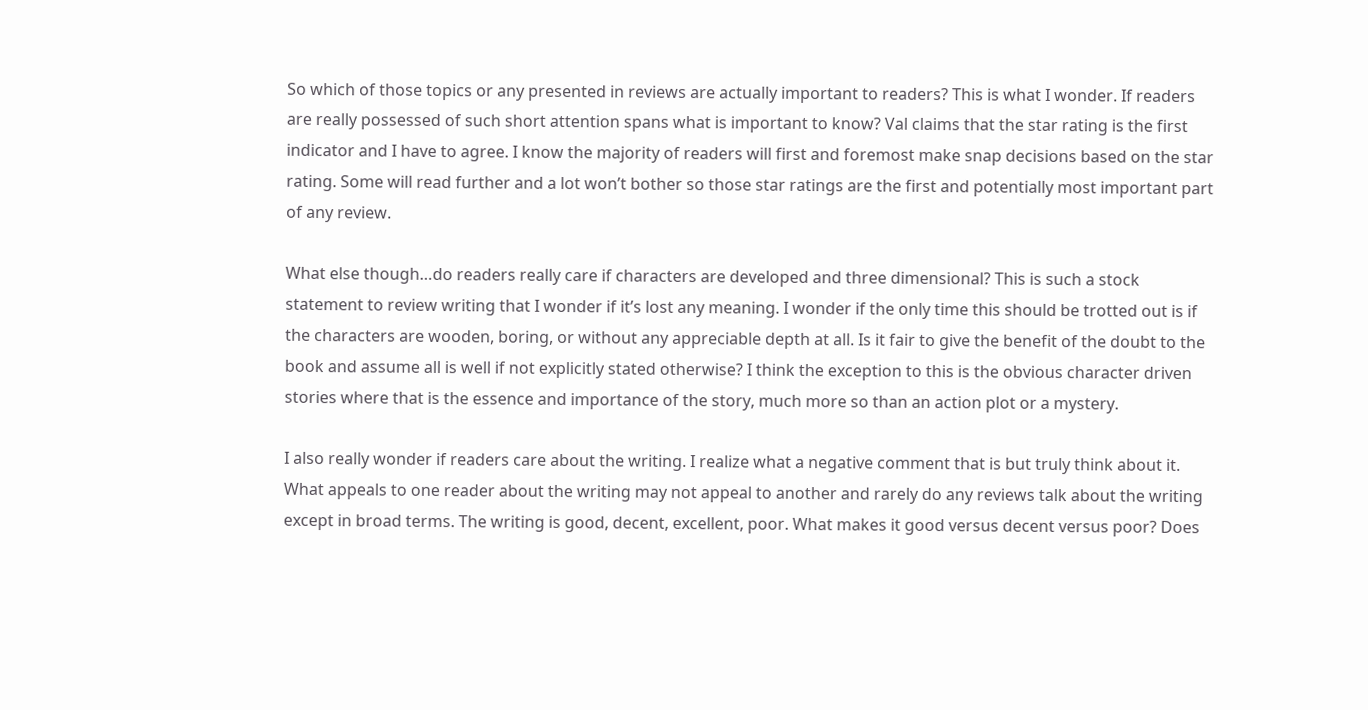So which of those topics or any presented in reviews are actually important to readers? This is what I wonder. If readers are really possessed of such short attention spans what is important to know? Val claims that the star rating is the first indicator and I have to agree. I know the majority of readers will first and foremost make snap decisions based on the star rating. Some will read further and a lot won’t bother so those star ratings are the first and potentially most important part of any review.

What else though…do readers really care if characters are developed and three dimensional? This is such a stock statement to review writing that I wonder if it’s lost any meaning. I wonder if the only time this should be trotted out is if the characters are wooden, boring, or without any appreciable depth at all. Is it fair to give the benefit of the doubt to the book and assume all is well if not explicitly stated otherwise? I think the exception to this is the obvious character driven stories where that is the essence and importance of the story, much more so than an action plot or a mystery.

I also really wonder if readers care about the writing. I realize what a negative comment that is but truly think about it. What appeals to one reader about the writing may not appeal to another and rarely do any reviews talk about the writing except in broad terms. The writing is good, decent, excellent, poor. What makes it good versus decent versus poor? Does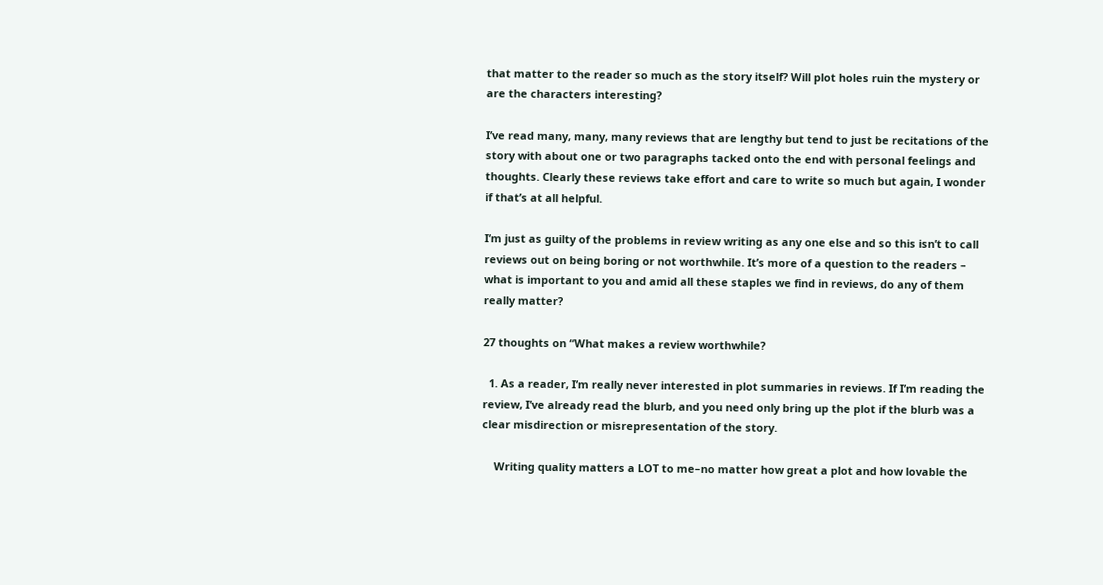that matter to the reader so much as the story itself? Will plot holes ruin the mystery or are the characters interesting?

I’ve read many, many, many reviews that are lengthy but tend to just be recitations of the story with about one or two paragraphs tacked onto the end with personal feelings and thoughts. Clearly these reviews take effort and care to write so much but again, I wonder if that’s at all helpful.

I’m just as guilty of the problems in review writing as any one else and so this isn’t to call reviews out on being boring or not worthwhile. It’s more of a question to the readers – what is important to you and amid all these staples we find in reviews, do any of them really matter?

27 thoughts on “What makes a review worthwhile?

  1. As a reader, I’m really never interested in plot summaries in reviews. If I’m reading the review, I’ve already read the blurb, and you need only bring up the plot if the blurb was a clear misdirection or misrepresentation of the story.

    Writing quality matters a LOT to me–no matter how great a plot and how lovable the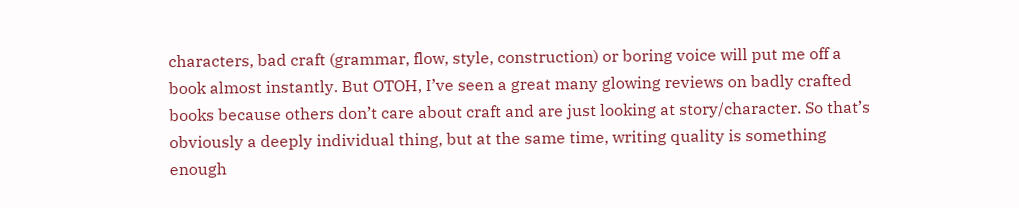characters, bad craft (grammar, flow, style, construction) or boring voice will put me off a book almost instantly. But OTOH, I’ve seen a great many glowing reviews on badly crafted books because others don’t care about craft and are just looking at story/character. So that’s obviously a deeply individual thing, but at the same time, writing quality is something enough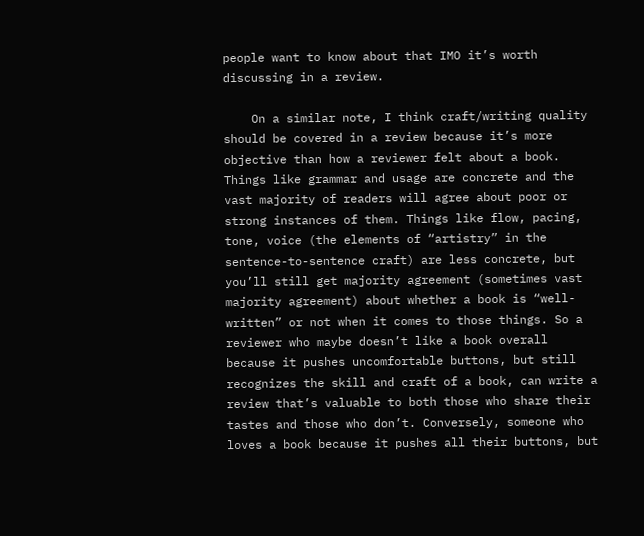people want to know about that IMO it’s worth discussing in a review.

    On a similar note, I think craft/writing quality should be covered in a review because it’s more objective than how a reviewer felt about a book. Things like grammar and usage are concrete and the vast majority of readers will agree about poor or strong instances of them. Things like flow, pacing, tone, voice (the elements of “artistry” in the sentence-to-sentence craft) are less concrete, but you’ll still get majority agreement (sometimes vast majority agreement) about whether a book is “well-written” or not when it comes to those things. So a reviewer who maybe doesn’t like a book overall because it pushes uncomfortable buttons, but still recognizes the skill and craft of a book, can write a review that’s valuable to both those who share their tastes and those who don’t. Conversely, someone who loves a book because it pushes all their buttons, but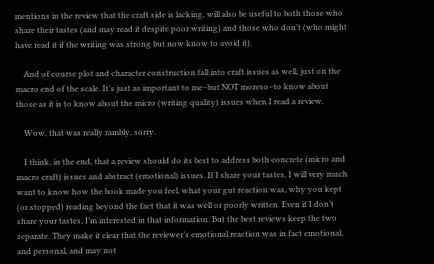mentions in the review that the craft side is lacking, will also be useful to both those who share their tastes (and may read it despite poor writing) and those who don’t (who might have read it if the writing was strong but now know to avoid it).

    And of course plot and character construction fall into craft issues as well, just on the macro end of the scale. It’s just as important to me–but NOT moreso–to know about those as it is to know about the micro (writing quality) issues when I read a review.

    Wow, that was really rambly, sorry.

    I think, in the end, that a review should do its best to address both concrete (micro and macro craft) issues and abstract (emotional) issues. If I share your tastes, I will very much want to know how the book made you feel, what your gut reaction was, why you kept (or stopped) reading beyond the fact that it was well or poorly written. Even if I don’t share your tastes, I’m interested in that information. But the best reviews keep the two separate. They make it clear that the reviewer’s emotional reaction was in fact emotional, and personal, and may not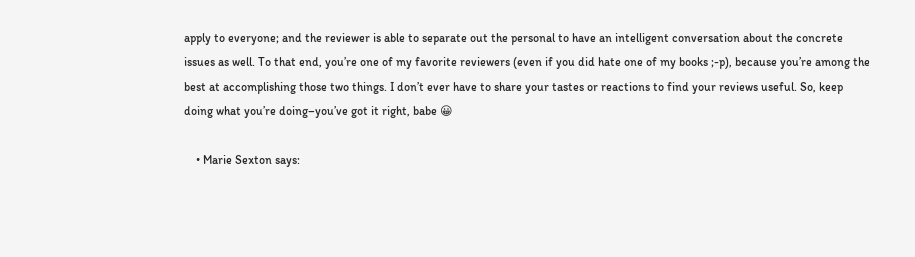apply to everyone; and the reviewer is able to separate out the personal to have an intelligent conversation about the concrete issues as well. To that end, you’re one of my favorite reviewers (even if you did hate one of my books ;-p), because you’re among the best at accomplishing those two things. I don’t ever have to share your tastes or reactions to find your reviews useful. So, keep doing what you’re doing–you’ve got it right, babe 😀

    • Marie Sexton says: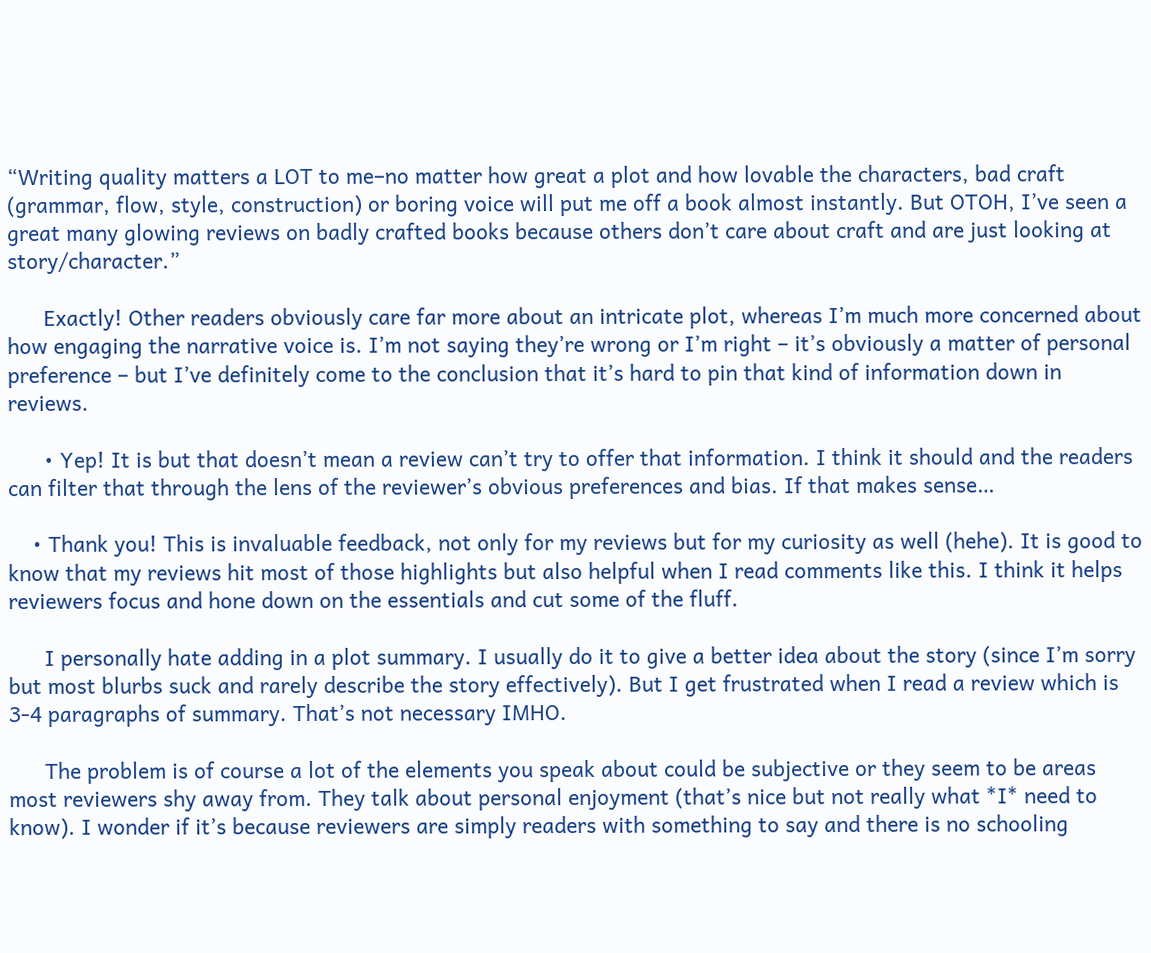“Writing quality matters a LOT to me–no matter how great a plot and how lovable the characters, bad craft (grammar, flow, style, construction) or boring voice will put me off a book almost instantly. But OTOH, I’ve seen a great many glowing reviews on badly crafted books because others don’t care about craft and are just looking at story/character.”

      Exactly! Other readers obviously care far more about an intricate plot, whereas I’m much more concerned about how engaging the narrative voice is. I’m not saying they’re wrong or I’m right – it’s obviously a matter of personal preference – but I’ve definitely come to the conclusion that it’s hard to pin that kind of information down in reviews.

      • Yep! It is but that doesn’t mean a review can’t try to offer that information. I think it should and the readers can filter that through the lens of the reviewer’s obvious preferences and bias. If that makes sense…

    • Thank you! This is invaluable feedback, not only for my reviews but for my curiosity as well (hehe). It is good to know that my reviews hit most of those highlights but also helpful when I read comments like this. I think it helps reviewers focus and hone down on the essentials and cut some of the fluff.

      I personally hate adding in a plot summary. I usually do it to give a better idea about the story (since I’m sorry but most blurbs suck and rarely describe the story effectively). But I get frustrated when I read a review which is 3-4 paragraphs of summary. That’s not necessary IMHO.

      The problem is of course a lot of the elements you speak about could be subjective or they seem to be areas most reviewers shy away from. They talk about personal enjoyment (that’s nice but not really what *I* need to know). I wonder if it’s because reviewers are simply readers with something to say and there is no schooling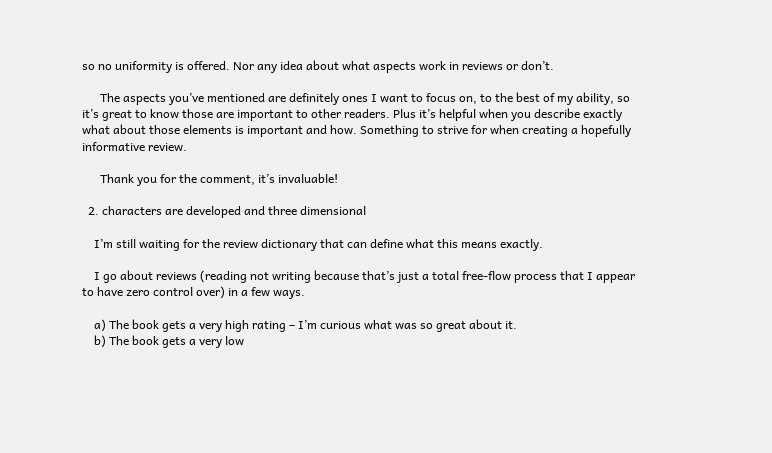so no uniformity is offered. Nor any idea about what aspects work in reviews or don’t.

      The aspects you’ve mentioned are definitely ones I want to focus on, to the best of my ability, so it’s great to know those are important to other readers. Plus it’s helpful when you describe exactly what about those elements is important and how. Something to strive for when creating a hopefully informative review.

      Thank you for the comment, it’s invaluable!

  2. characters are developed and three dimensional

    I’m still waiting for the review dictionary that can define what this means exactly.

    I go about reviews (reading not writing because that’s just a total free-flow process that I appear to have zero control over) in a few ways.

    a) The book gets a very high rating – I’m curious what was so great about it.
    b) The book gets a very low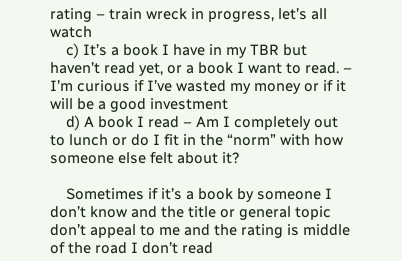rating – train wreck in progress, let’s all watch
    c) It’s a book I have in my TBR but haven’t read yet, or a book I want to read. – I’m curious if I’ve wasted my money or if it will be a good investment
    d) A book I read – Am I completely out to lunch or do I fit in the “norm” with how someone else felt about it?

    Sometimes if it’s a book by someone I don’t know and the title or general topic don’t appeal to me and the rating is middle of the road I don’t read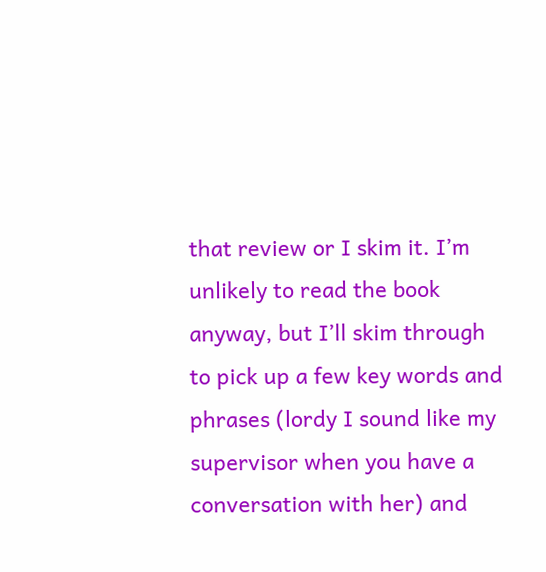that review or I skim it. I’m unlikely to read the book anyway, but I’ll skim through to pick up a few key words and phrases (lordy I sound like my supervisor when you have a conversation with her) and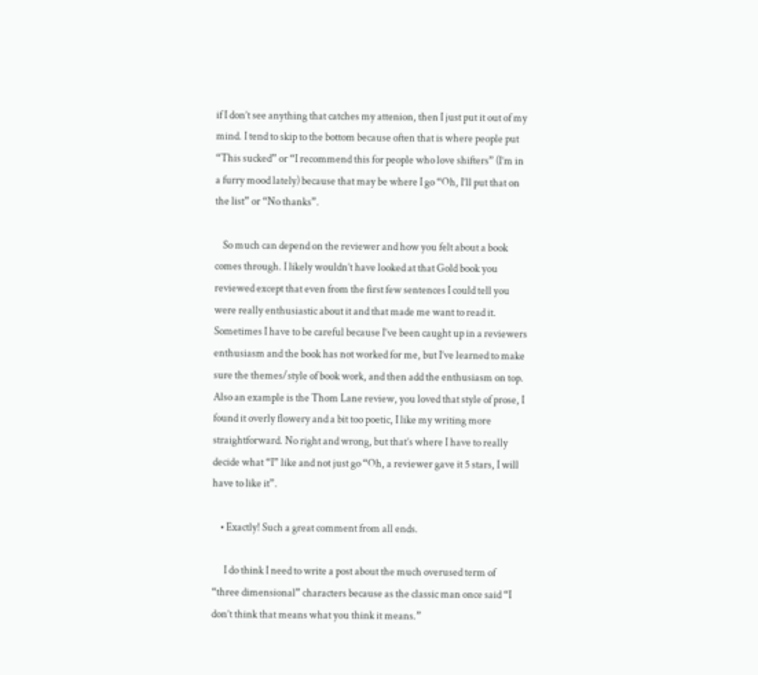if I don’t see anything that catches my attenion, then I just put it out of my mind. I tend to skip to the bottom because often that is where people put “This sucked” or “I recommend this for people who love shifters” (I’m in a furry mood lately) because that may be where I go “Oh, I’ll put that on the list” or “No thanks”.

    So much can depend on the reviewer and how you felt about a book comes through. I likely wouldn’t have looked at that Gold book you reviewed except that even from the first few sentences I could tell you were really enthusiastic about it and that made me want to read it. Sometimes I have to be careful because I’ve been caught up in a reviewers enthusiasm and the book has not worked for me, but I’ve learned to make sure the themes/style of book work, and then add the enthusiasm on top. Also an example is the Thom Lane review, you loved that style of prose, I found it overly flowery and a bit too poetic, I like my writing more straightforward. No right and wrong, but that’s where I have to really decide what “I” like and not just go “Oh, a reviewer gave it 5 stars, I will have to like it”.

    • Exactly! Such a great comment from all ends.

      I do think I need to write a post about the much overused term of “three dimensional” characters because as the classic man once said “I don’t think that means what you think it means.”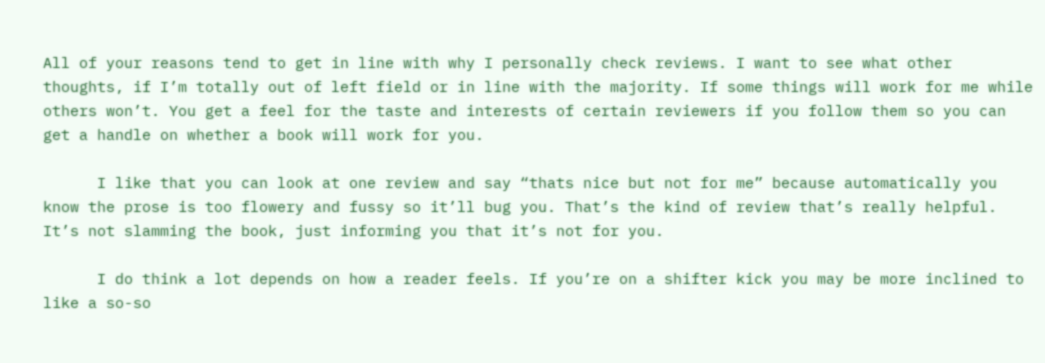All of your reasons tend to get in line with why I personally check reviews. I want to see what other thoughts, if I’m totally out of left field or in line with the majority. If some things will work for me while others won’t. You get a feel for the taste and interests of certain reviewers if you follow them so you can get a handle on whether a book will work for you.

      I like that you can look at one review and say “thats nice but not for me” because automatically you know the prose is too flowery and fussy so it’ll bug you. That’s the kind of review that’s really helpful. It’s not slamming the book, just informing you that it’s not for you.

      I do think a lot depends on how a reader feels. If you’re on a shifter kick you may be more inclined to like a so-so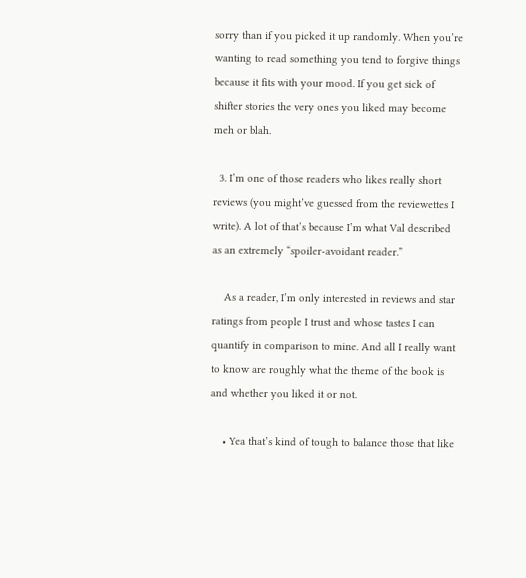sorry than if you picked it up randomly. When you’re wanting to read something you tend to forgive things because it fits with your mood. If you get sick of shifter stories the very ones you liked may become meh or blah.

  3. I’m one of those readers who likes really short reviews (you might’ve guessed from the reviewettes I write). A lot of that’s because I’m what Val described as an extremely “spoiler-avoidant reader.”

    As a reader, I’m only interested in reviews and star ratings from people I trust and whose tastes I can quantify in comparison to mine. And all I really want to know are roughly what the theme of the book is and whether you liked it or not.

    • Yea that’s kind of tough to balance those that like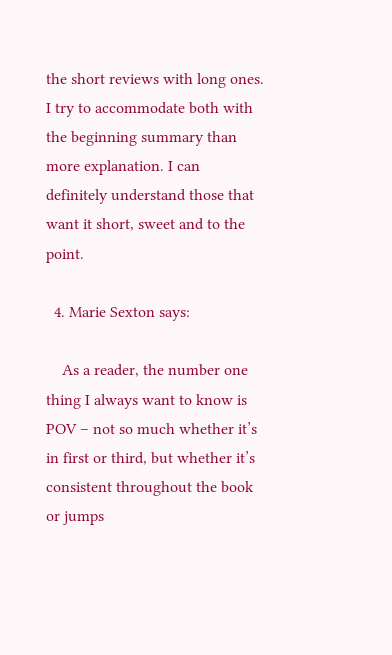the short reviews with long ones. I try to accommodate both with the beginning summary than more explanation. I can definitely understand those that want it short, sweet and to the point.

  4. Marie Sexton says:

    As a reader, the number one thing I always want to know is POV – not so much whether it’s in first or third, but whether it’s consistent throughout the book or jumps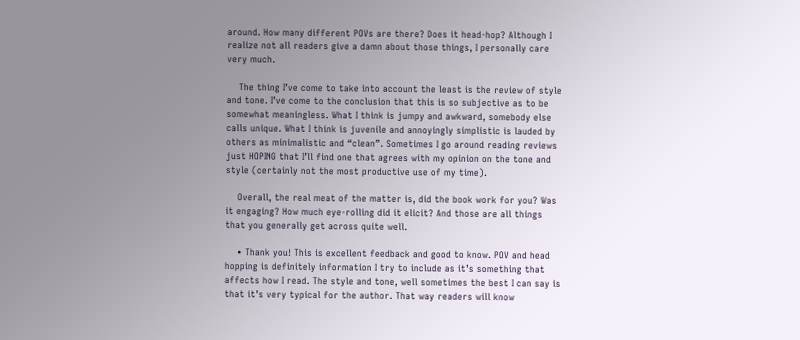around. How many different POVs are there? Does it head-hop? Although I realize not all readers give a damn about those things, I personally care very much.

    The thing I’ve come to take into account the least is the review of style and tone. I’ve come to the conclusion that this is so subjective as to be somewhat meaningless. What I think is jumpy and awkward, somebody else calls unique. What I think is juvenile and annoyingly simplistic is lauded by others as minimalistic and “clean”. Sometimes I go around reading reviews just HOPING that I’ll find one that agrees with my opinion on the tone and style (certainly not the most productive use of my time).

    Overall, the real meat of the matter is, did the book work for you? Was it engaging? How much eye-rolling did it elicit? And those are all things that you generally get across quite well.

    • Thank you! This is excellent feedback and good to know. POV and head hopping is definitely information I try to include as it’s something that affects how I read. The style and tone, well sometimes the best I can say is that it’s very typical for the author. That way readers will know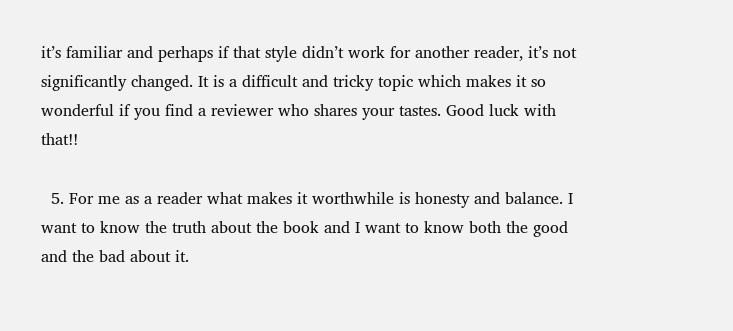it’s familiar and perhaps if that style didn’t work for another reader, it’s not significantly changed. It is a difficult and tricky topic which makes it so wonderful if you find a reviewer who shares your tastes. Good luck with that!!

  5. For me as a reader what makes it worthwhile is honesty and balance. I want to know the truth about the book and I want to know both the good and the bad about it.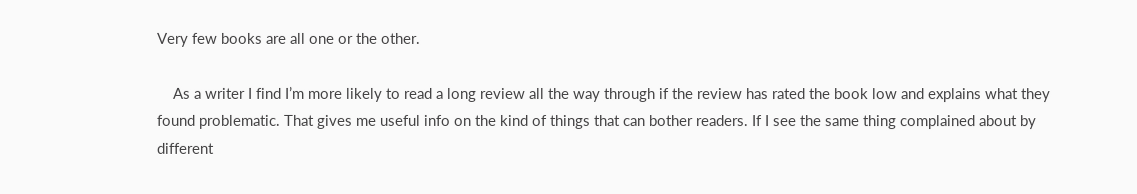Very few books are all one or the other.

    As a writer I find I’m more likely to read a long review all the way through if the review has rated the book low and explains what they found problematic. That gives me useful info on the kind of things that can bother readers. If I see the same thing complained about by different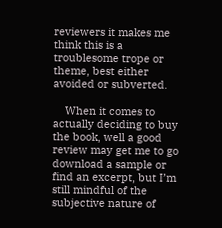reviewers it makes me think this is a troublesome trope or theme, best either avoided or subverted.

    When it comes to actually deciding to buy the book, well a good review may get me to go download a sample or find an excerpt, but I’m still mindful of the subjective nature of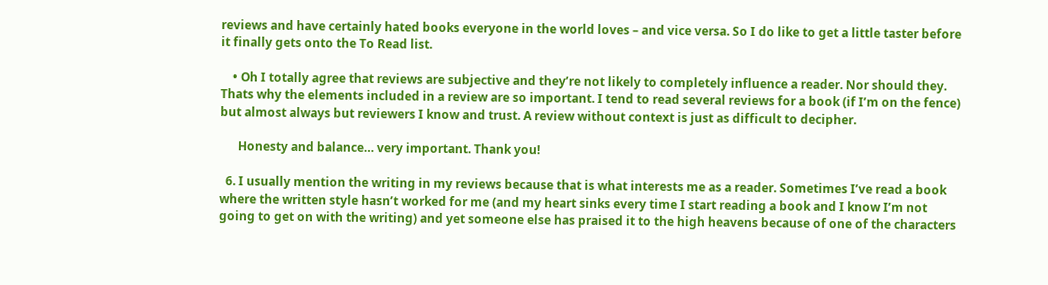reviews and have certainly hated books everyone in the world loves – and vice versa. So I do like to get a little taster before it finally gets onto the To Read list.

    • Oh I totally agree that reviews are subjective and they’re not likely to completely influence a reader. Nor should they. Thats why the elements included in a review are so important. I tend to read several reviews for a book (if I’m on the fence) but almost always but reviewers I know and trust. A review without context is just as difficult to decipher.

      Honesty and balance… very important. Thank you!

  6. I usually mention the writing in my reviews because that is what interests me as a reader. Sometimes I’ve read a book where the written style hasn’t worked for me (and my heart sinks every time I start reading a book and I know I’m not going to get on with the writing) and yet someone else has praised it to the high heavens because of one of the characters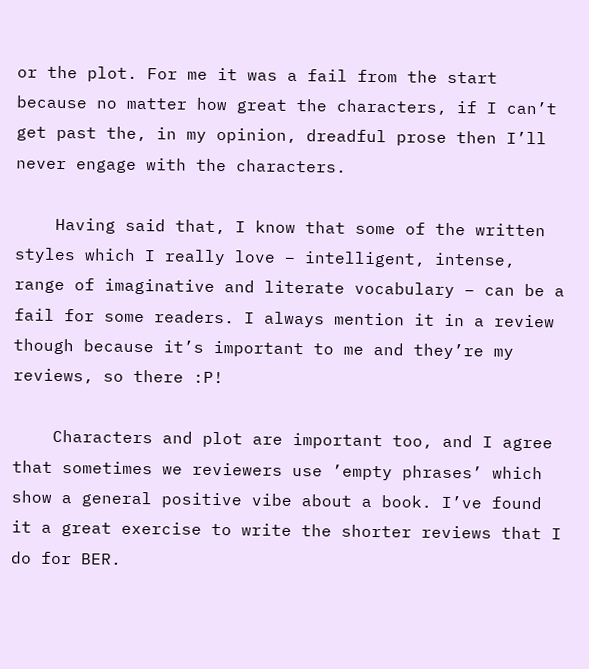or the plot. For me it was a fail from the start because no matter how great the characters, if I can’t get past the, in my opinion, dreadful prose then I’ll never engage with the characters.

    Having said that, I know that some of the written styles which I really love – intelligent, intense, range of imaginative and literate vocabulary – can be a fail for some readers. I always mention it in a review though because it’s important to me and they’re my reviews, so there :P!

    Characters and plot are important too, and I agree that sometimes we reviewers use ’empty phrases’ which show a general positive vibe about a book. I’ve found it a great exercise to write the shorter reviews that I do for BER.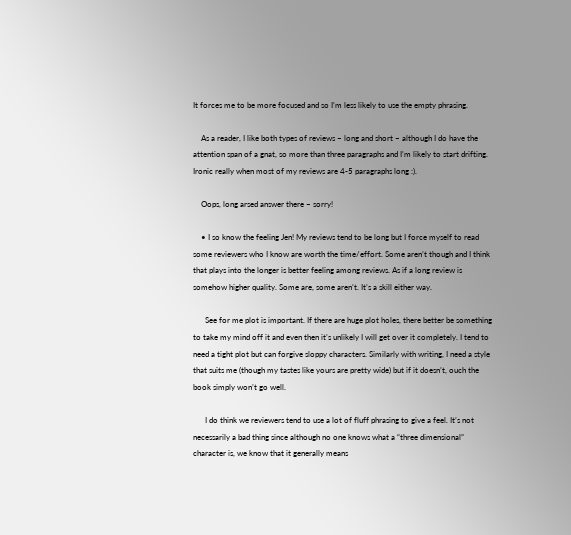It forces me to be more focused and so I’m less likely to use the empty phrasing.

    As a reader, I like both types of reviews – long and short – although I do have the attention span of a gnat, so more than three paragraphs and I’m likely to start drifting. Ironic really when most of my reviews are 4-5 paragraphs long :).

    Oops, long arsed answer there – sorry!

    • I so know the feeling Jen! My reviews tend to be long but I force myself to read some reviewers who I know are worth the time/effort. Some aren’t though and I think that plays into the longer is better feeling among reviews. As if a long review is somehow higher quality. Some are, some aren’t. It’s a skill either way.

      See for me plot is important. If there are huge plot holes, there better be something to take my mind off it and even then it’s unlikely I will get over it completely. I tend to need a tight plot but can forgive sloppy characters. Similarly with writing, I need a style that suits me (though my tastes like yours are pretty wide) but if it doesn’t, ouch the book simply won’t go well.

      I do think we reviewers tend to use a lot of fluff phrasing to give a feel. It’s not necessarily a bad thing since although no one knows what a “three dimensional” character is, we know that it generally means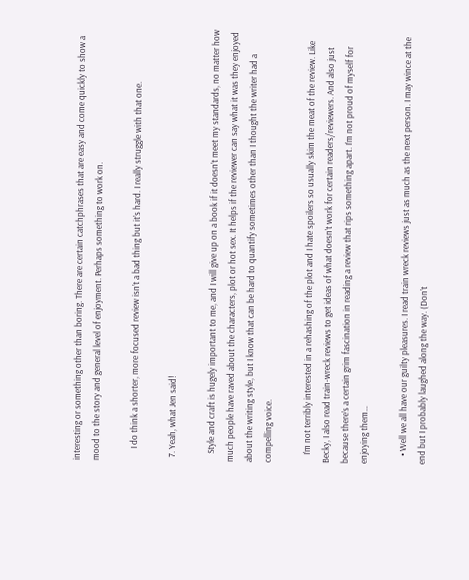interesting or something other than boring. There are certain catchphrases that are easy and come quickly to show a mood to the story and general level of enjoyment. Perhaps something to work on.

      I do think a shorter, more focused review isn’t a bad thing but it’s hard. I really struggle with that one.

  7. Yeah, what Jen said!

    Style and craft is hugely important to me, and I will give up on a book if it doesn’t meet my standards, no matter how much people have raved about the characters, plot or hot sex. It helps if the reviewer can say what it was they enjoyed about the writing style, but I know that can be hard to quantify sometimes other than I thought the writer had a compelling voice.

    I’m not terribly interested in a rehashing of the plot and I hate spoilers so usually skim the meat of the review. Like Becky, I also read train-wreck reviews to get ideas of what doesn’t work for certain readers/reviewers. And also just because there’s a certain grim fascination in reading a review that rips something apart. I’m not proud of myself for enjoying them…

    • Well we all have our guilty pleasures. I read train wreck reviews just as much as the next person. I may wince at the end but I probably laughed along the way. (Don’t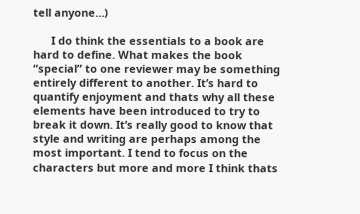tell anyone…)

      I do think the essentials to a book are hard to define. What makes the book “special” to one reviewer may be something entirely different to another. It’s hard to quantify enjoyment and thats why all these elements have been introduced to try to break it down. It’s really good to know that style and writing are perhaps among the most important. I tend to focus on the characters but more and more I think thats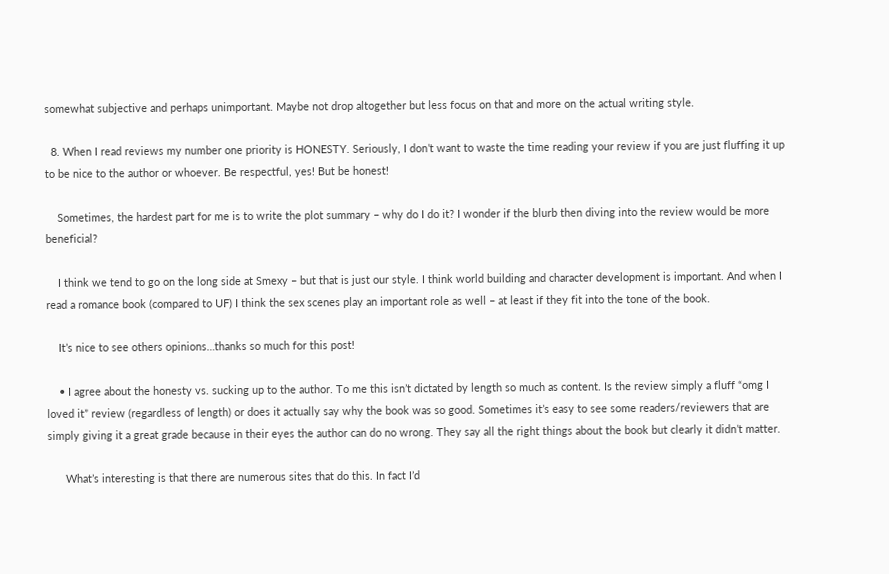somewhat subjective and perhaps unimportant. Maybe not drop altogether but less focus on that and more on the actual writing style.

  8. When I read reviews my number one priority is HONESTY. Seriously, I don’t want to waste the time reading your review if you are just fluffing it up to be nice to the author or whoever. Be respectful, yes! But be honest!

    Sometimes, the hardest part for me is to write the plot summary – why do I do it? I wonder if the blurb then diving into the review would be more beneficial?

    I think we tend to go on the long side at Smexy – but that is just our style. I think world building and character development is important. And when I read a romance book (compared to UF) I think the sex scenes play an important role as well – at least if they fit into the tone of the book.

    It’s nice to see others opinions…thanks so much for this post!

    • I agree about the honesty vs. sucking up to the author. To me this isn’t dictated by length so much as content. Is the review simply a fluff “omg I loved it” review (regardless of length) or does it actually say why the book was so good. Sometimes it’s easy to see some readers/reviewers that are simply giving it a great grade because in their eyes the author can do no wrong. They say all the right things about the book but clearly it didn’t matter.

      What’s interesting is that there are numerous sites that do this. In fact I’d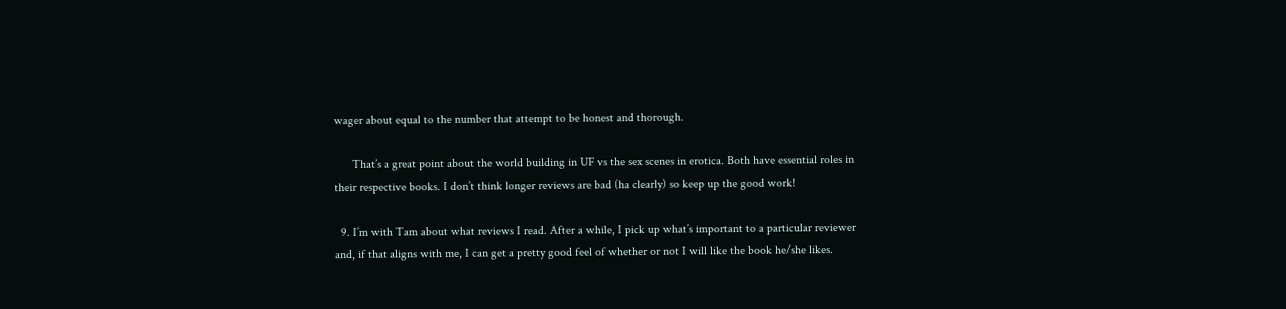wager about equal to the number that attempt to be honest and thorough.

      That’s a great point about the world building in UF vs the sex scenes in erotica. Both have essential roles in their respective books. I don’t think longer reviews are bad (ha clearly) so keep up the good work!

  9. I’m with Tam about what reviews I read. After a while, I pick up what’s important to a particular reviewer and, if that aligns with me, I can get a pretty good feel of whether or not I will like the book he/she likes.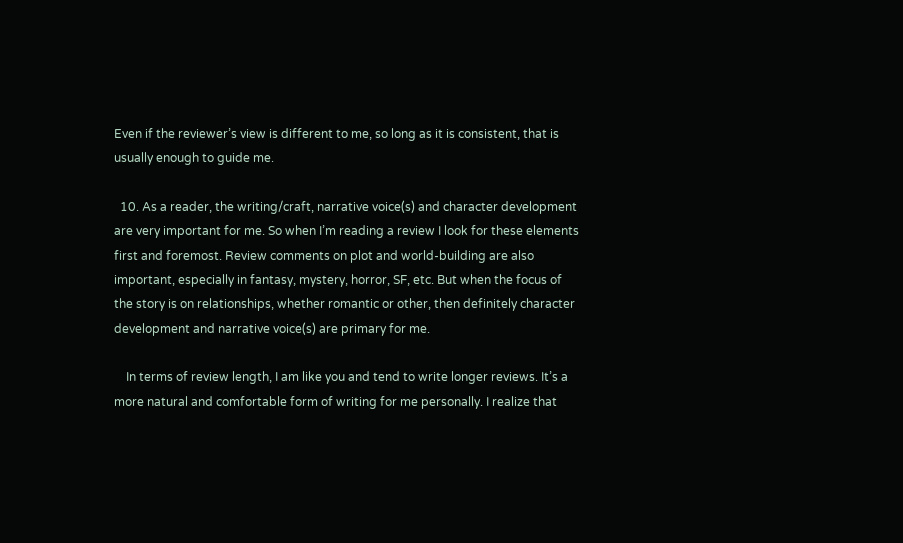Even if the reviewer’s view is different to me, so long as it is consistent, that is usually enough to guide me.

  10. As a reader, the writing/craft, narrative voice(s) and character development are very important for me. So when I’m reading a review I look for these elements first and foremost. Review comments on plot and world-building are also important, especially in fantasy, mystery, horror, SF, etc. But when the focus of the story is on relationships, whether romantic or other, then definitely character development and narrative voice(s) are primary for me.

    In terms of review length, I am like you and tend to write longer reviews. It’s a more natural and comfortable form of writing for me personally. I realize that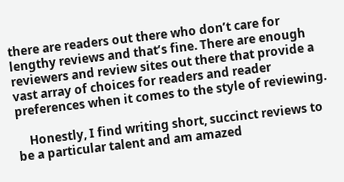there are readers out there who don’t care for lengthy reviews and that’s fine. There are enough reviewers and review sites out there that provide a vast array of choices for readers and reader preferences when it comes to the style of reviewing.

    Honestly, I find writing short, succinct reviews to be a particular talent and am amazed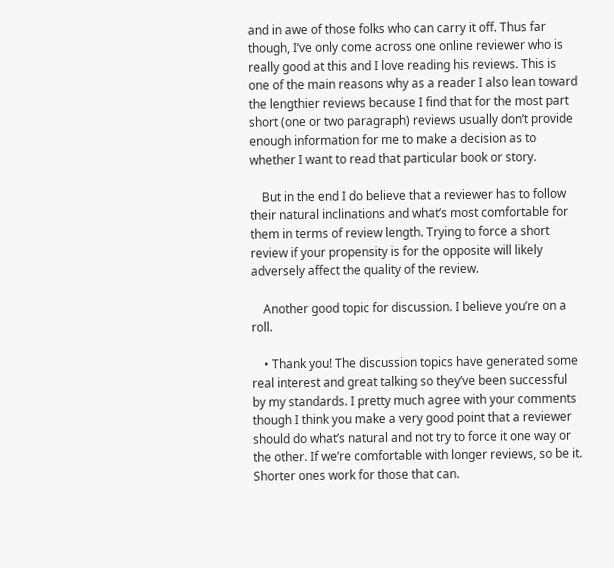and in awe of those folks who can carry it off. Thus far though, I’ve only come across one online reviewer who is really good at this and I love reading his reviews. This is one of the main reasons why as a reader I also lean toward the lengthier reviews because I find that for the most part short (one or two paragraph) reviews usually don’t provide enough information for me to make a decision as to whether I want to read that particular book or story.

    But in the end I do believe that a reviewer has to follow their natural inclinations and what’s most comfortable for them in terms of review length. Trying to force a short review if your propensity is for the opposite will likely adversely affect the quality of the review.

    Another good topic for discussion. I believe you’re on a roll.

    • Thank you! The discussion topics have generated some real interest and great talking so they’ve been successful by my standards. I pretty much agree with your comments though I think you make a very good point that a reviewer should do what’s natural and not try to force it one way or the other. If we’re comfortable with longer reviews, so be it. Shorter ones work for those that can.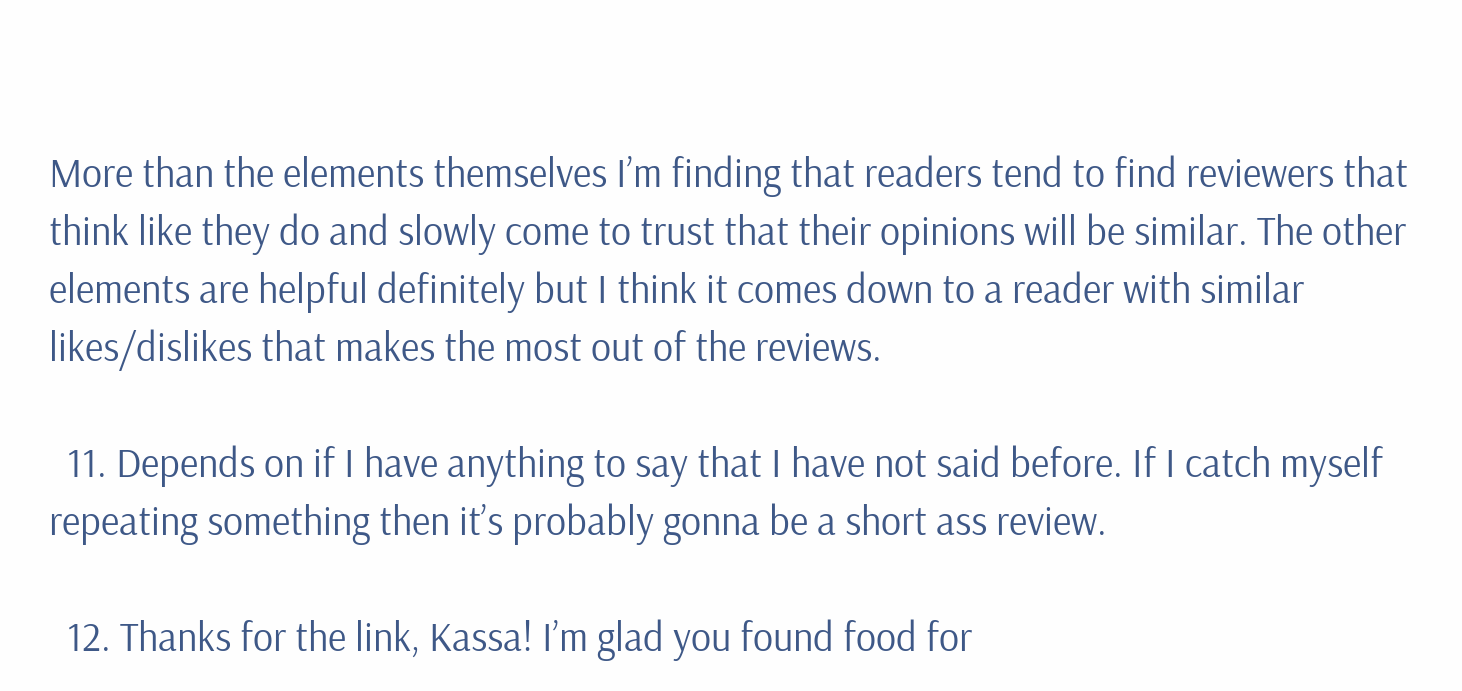More than the elements themselves I’m finding that readers tend to find reviewers that think like they do and slowly come to trust that their opinions will be similar. The other elements are helpful definitely but I think it comes down to a reader with similar likes/dislikes that makes the most out of the reviews.

  11. Depends on if I have anything to say that I have not said before. If I catch myself repeating something then it’s probably gonna be a short ass review.

  12. Thanks for the link, Kassa! I’m glad you found food for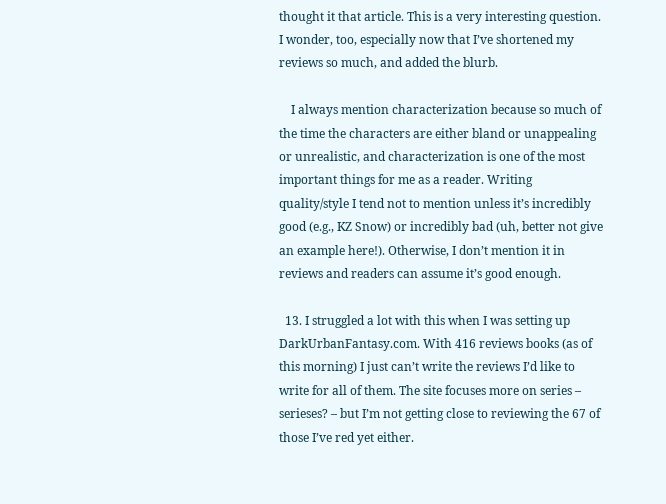thought it that article. This is a very interesting question. I wonder, too, especially now that I’ve shortened my reviews so much, and added the blurb.

    I always mention characterization because so much of the time the characters are either bland or unappealing or unrealistic, and characterization is one of the most important things for me as a reader. Writing quality/style I tend not to mention unless it’s incredibly good (e.g., KZ Snow) or incredibly bad (uh, better not give an example here!). Otherwise, I don’t mention it in reviews and readers can assume it’s good enough.

  13. I struggled a lot with this when I was setting up DarkUrbanFantasy.com. With 416 reviews books (as of this morning) I just can’t write the reviews I’d like to write for all of them. The site focuses more on series – serieses? – but I’m not getting close to reviewing the 67 of those I’ve red yet either.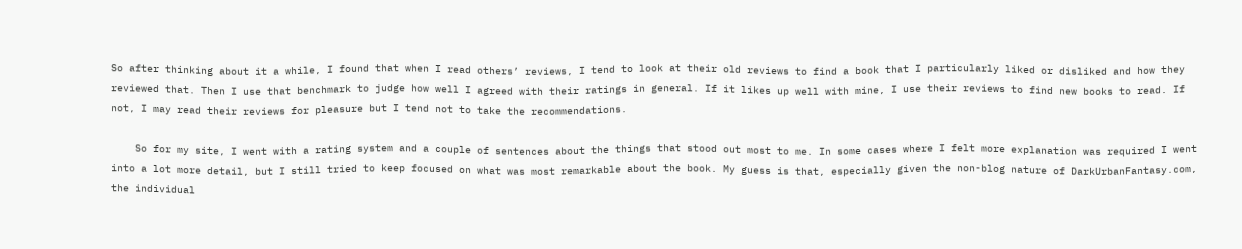So after thinking about it a while, I found that when I read others’ reviews, I tend to look at their old reviews to find a book that I particularly liked or disliked and how they reviewed that. Then I use that benchmark to judge how well I agreed with their ratings in general. If it likes up well with mine, I use their reviews to find new books to read. If not, I may read their reviews for pleasure but I tend not to take the recommendations.

    So for my site, I went with a rating system and a couple of sentences about the things that stood out most to me. In some cases where I felt more explanation was required I went into a lot more detail, but I still tried to keep focused on what was most remarkable about the book. My guess is that, especially given the non-blog nature of DarkUrbanFantasy.com, the individual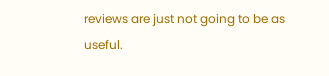reviews are just not going to be as useful.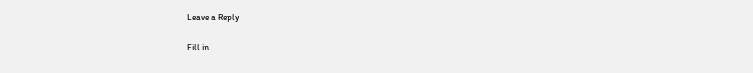Leave a Reply

Fill in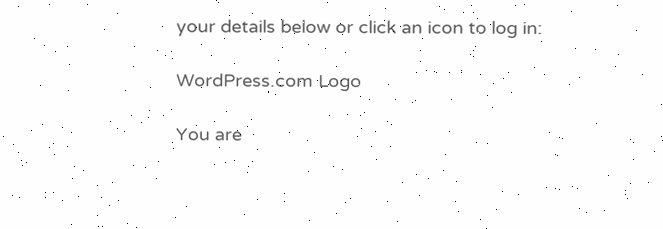your details below or click an icon to log in:

WordPress.com Logo

You are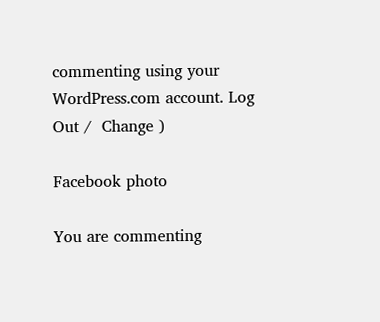commenting using your WordPress.com account. Log Out /  Change )

Facebook photo

You are commenting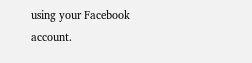using your Facebook account.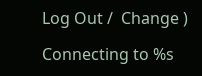Log Out /  Change )

Connecting to %s